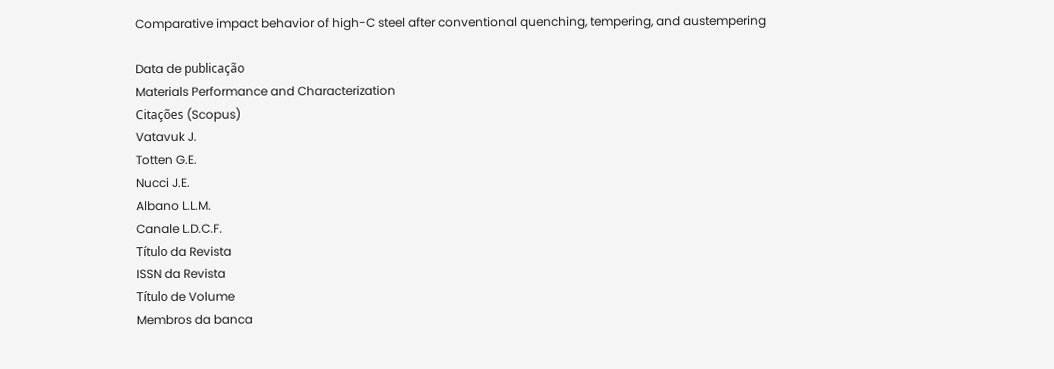Comparative impact behavior of high-C steel after conventional quenching, tempering, and austempering

Data de publicação
Materials Performance and Characterization
Citações (Scopus)
Vatavuk J.
Totten G.E.
Nucci J.E.
Albano L.L.M.
Canale L.D.C.F.
Título da Revista
ISSN da Revista
Título de Volume
Membros da banca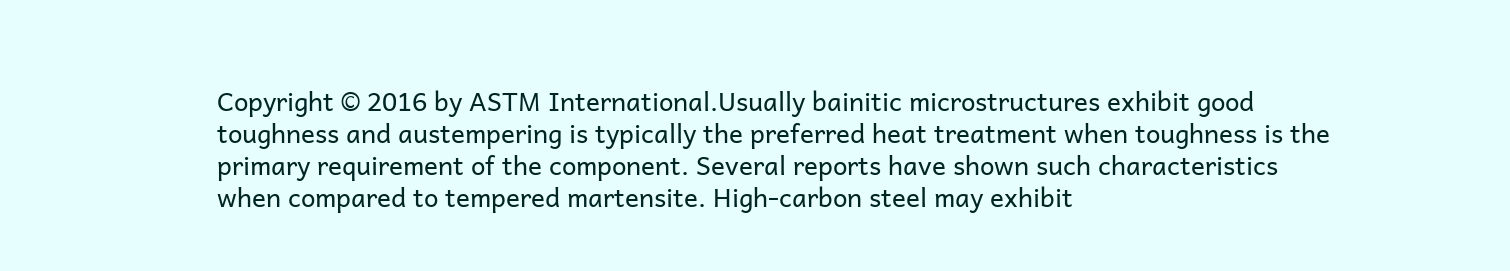Copyright © 2016 by ASTM International.Usually bainitic microstructures exhibit good toughness and austempering is typically the preferred heat treatment when toughness is the primary requirement of the component. Several reports have shown such characteristics when compared to tempered martensite. High-carbon steel may exhibit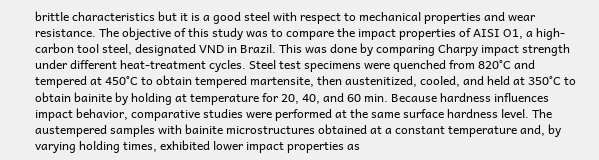brittle characteristics but it is a good steel with respect to mechanical properties and wear resistance. The objective of this study was to compare the impact properties of AISI O1, a high-carbon tool steel, designated VND in Brazil. This was done by comparing Charpy impact strength under different heat-treatment cycles. Steel test specimens were quenched from 820°C and tempered at 450°C to obtain tempered martensite, then austenitized, cooled, and held at 350°C to obtain bainite by holding at temperature for 20, 40, and 60 min. Because hardness influences impact behavior, comparative studies were performed at the same surface hardness level. The austempered samples with bainite microstructures obtained at a constant temperature and, by varying holding times, exhibited lower impact properties as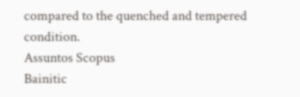compared to the quenched and tempered condition.
Assuntos Scopus
Bainitic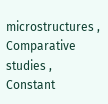microstructures , Comparative studies , Constant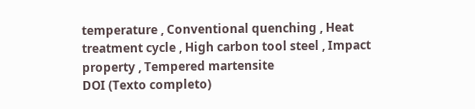temperature , Conventional quenching , Heat treatment cycle , High carbon tool steel , Impact property , Tempered martensite
DOI (Texto completo)